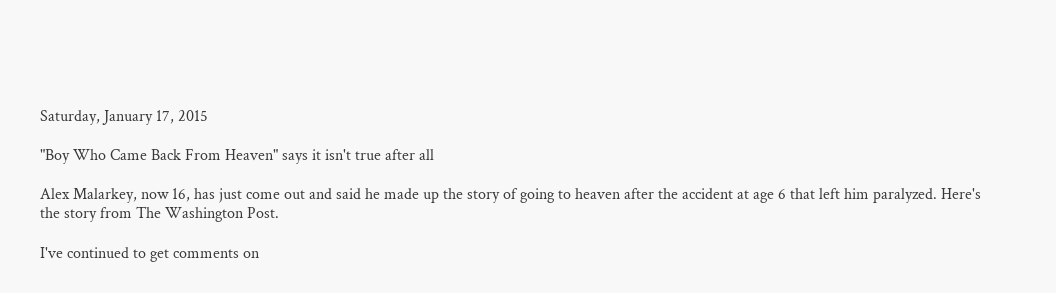Saturday, January 17, 2015

"Boy Who Came Back From Heaven" says it isn't true after all

Alex Malarkey, now 16, has just come out and said he made up the story of going to heaven after the accident at age 6 that left him paralyzed. Here's the story from The Washington Post.

I've continued to get comments on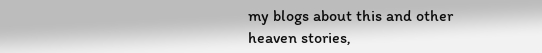my blogs about this and other heaven stories,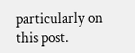particularly on this post.